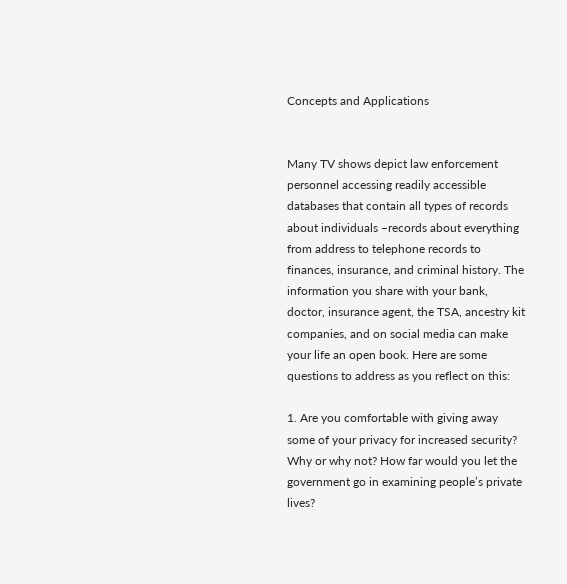Concepts and Applications


Many TV shows depict law enforcement personnel accessing readily accessible databases that contain all types of records about individuals –records about everything from address to telephone records to finances, insurance, and criminal history. The information you share with your bank, doctor, insurance agent, the TSA, ancestry kit companies, and on social media can make your life an open book. Here are some questions to address as you reflect on this:

1. Are you comfortable with giving away some of your privacy for increased security? Why or why not? How far would you let the government go in examining people’s private lives?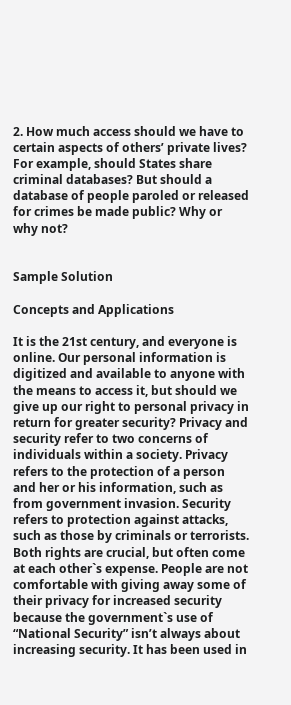2. How much access should we have to certain aspects of others’ private lives? For example, should States share criminal databases? But should a database of people paroled or released for crimes be made public? Why or why not?


Sample Solution

Concepts and Applications

It is the 21st century, and everyone is online. Our personal information is digitized and available to anyone with the means to access it, but should we give up our right to personal privacy in return for greater security? Privacy and security refer to two concerns of individuals within a society. Privacy refers to the protection of a person and her or his information, such as from government invasion. Security refers to protection against attacks, such as those by criminals or terrorists. Both rights are crucial, but often come at each other`s expense. People are not comfortable with giving away some of their privacy for increased security because the government`s use of “National Security” isn’t always about increasing security. It has been used in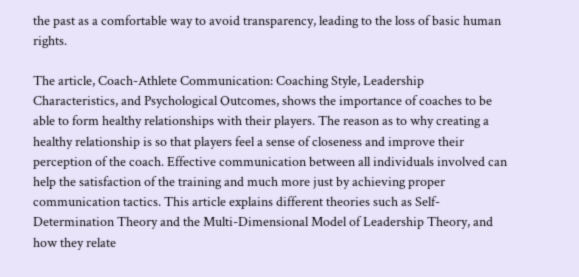the past as a comfortable way to avoid transparency, leading to the loss of basic human rights.

The article, Coach-Athlete Communication: Coaching Style, Leadership Characteristics, and Psychological Outcomes, shows the importance of coaches to be able to form healthy relationships with their players. The reason as to why creating a healthy relationship is so that players feel a sense of closeness and improve their perception of the coach. Effective communication between all individuals involved can help the satisfaction of the training and much more just by achieving proper communication tactics. This article explains different theories such as Self-Determination Theory and the Multi-Dimensional Model of Leadership Theory, and how they relate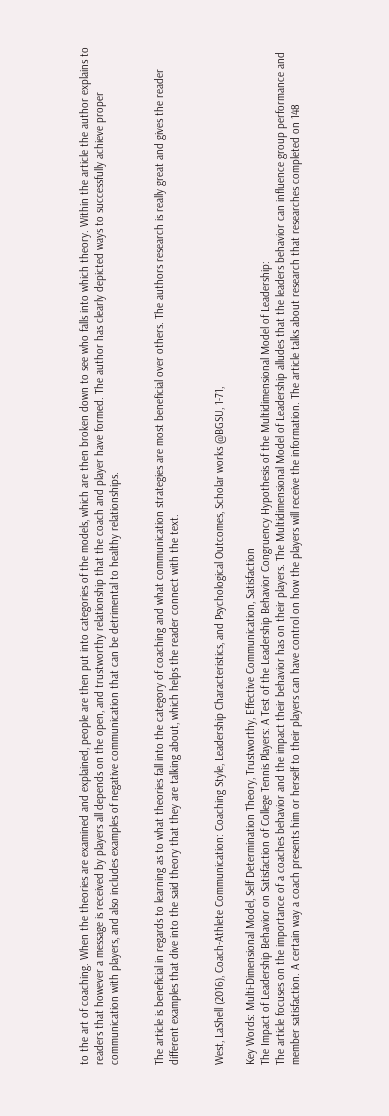to the art of coaching. When the theories are examined and explained, people are then put into categories of the models, which are then broken down to see who falls into which theory. Within the article the author explains to readers that however a message is received by players all depends on the open, and trustworthy relationship that the coach and player have formed. The author has clearly depicted ways to successfully achieve proper communication with players, and also includes examples of negative communication that can be detrimental to healthy relationships.


The article is beneficial in regards to learning as to what theories fall into the category of coaching and what communication strategies are most beneficial over others. The authors research is really great and gives the reader different examples that dive into the said theory that they are talking about, which helps the reader connect with the text.


West, LaShell (2016), Coach-Athlete Communication: Coaching Style, Leadership Characteristics, and Psychological Outcomes, Scholar works @BGSU, 1-71,

Key Words: Multi-Dimensional Model, Self Determination Theory, Trustworthy, Effective Communication, Satisfaction
The Impact of Leadership Behavior on Satisfaction of College Tennis Players: A Test of the Leadership Behavior Congruency Hypothesis of the Multidimensional Model of Leadership:
The article focuses on the importance of a coaches behavior and the impact their behavior has on their players. The Multidimensional Model of Leadership alludes that the leaders behavior can influence group performance and member satisfaction. A certain way a coach presents him or herself to their players can have control on how the players will receive the information. The article talks about research that researches completed on 148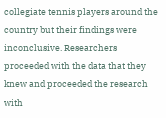collegiate tennis players around the country but their findings were inconclusive. Researchers proceeded with the data that they knew and proceeded the research with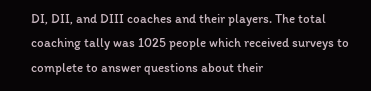DI, DII, and DIII coaches and their players. The total coaching tally was 1025 people which received surveys to complete to answer questions about their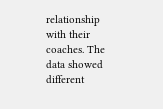relationship with their coaches. The data showed different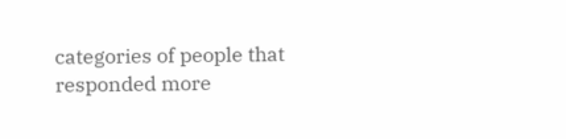categories of people that responded more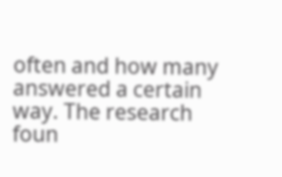often and how many answered a certain way. The research foun